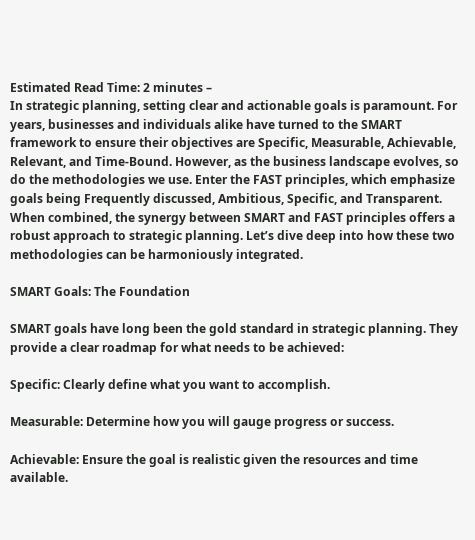Estimated Read Time: 2 minutes –
In strategic planning, setting clear and actionable goals is paramount. For years, businesses and individuals alike have turned to the SMART framework to ensure their objectives are Specific, Measurable, Achievable, Relevant, and Time-Bound. However, as the business landscape evolves, so do the methodologies we use. Enter the FAST principles, which emphasize goals being Frequently discussed, Ambitious, Specific, and Transparent. When combined, the synergy between SMART and FAST principles offers a robust approach to strategic planning. Let’s dive deep into how these two methodologies can be harmoniously integrated.

SMART Goals: The Foundation

SMART goals have long been the gold standard in strategic planning. They provide a clear roadmap for what needs to be achieved:

Specific: Clearly define what you want to accomplish.

Measurable: Determine how you will gauge progress or success.

Achievable: Ensure the goal is realistic given the resources and time available.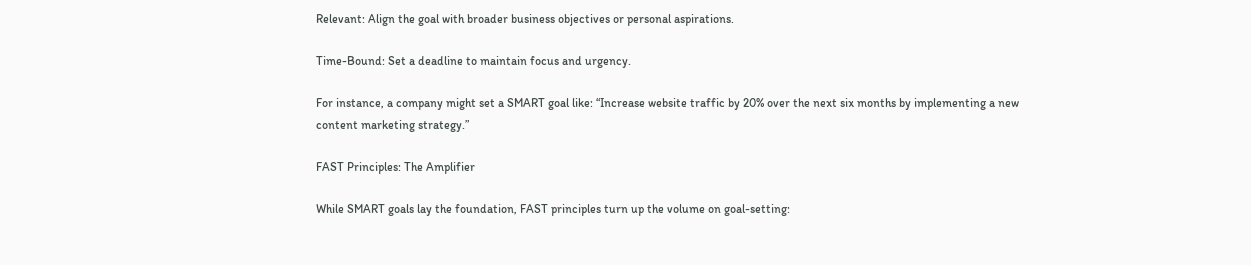Relevant: Align the goal with broader business objectives or personal aspirations.

Time-Bound: Set a deadline to maintain focus and urgency.

For instance, a company might set a SMART goal like: “Increase website traffic by 20% over the next six months by implementing a new content marketing strategy.”

FAST Principles: The Amplifier

While SMART goals lay the foundation, FAST principles turn up the volume on goal-setting: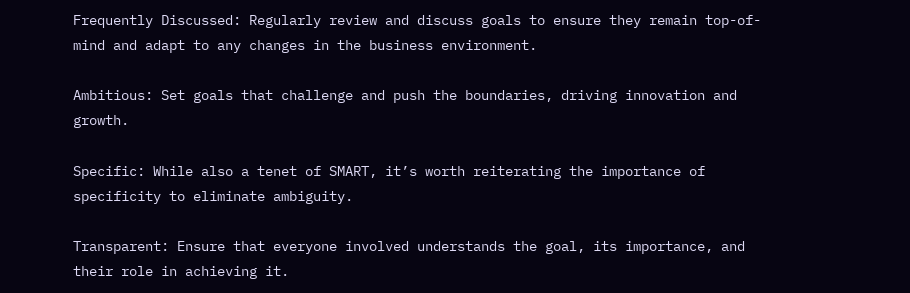Frequently Discussed: Regularly review and discuss goals to ensure they remain top-of-mind and adapt to any changes in the business environment.

Ambitious: Set goals that challenge and push the boundaries, driving innovation and growth.

Specific: While also a tenet of SMART, it’s worth reiterating the importance of specificity to eliminate ambiguity.

Transparent: Ensure that everyone involved understands the goal, its importance, and their role in achieving it.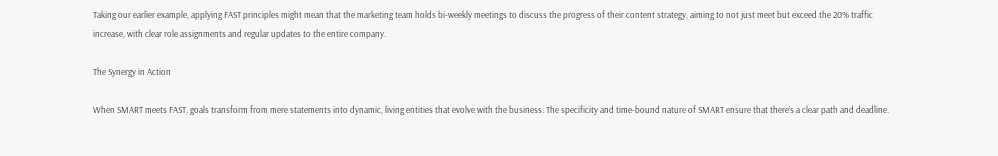Taking our earlier example, applying FAST principles might mean that the marketing team holds bi-weekly meetings to discuss the progress of their content strategy, aiming to not just meet but exceed the 20% traffic increase, with clear role assignments and regular updates to the entire company.

The Synergy in Action

When SMART meets FAST, goals transform from mere statements into dynamic, living entities that evolve with the business. The specificity and time-bound nature of SMART ensure that there’s a clear path and deadline.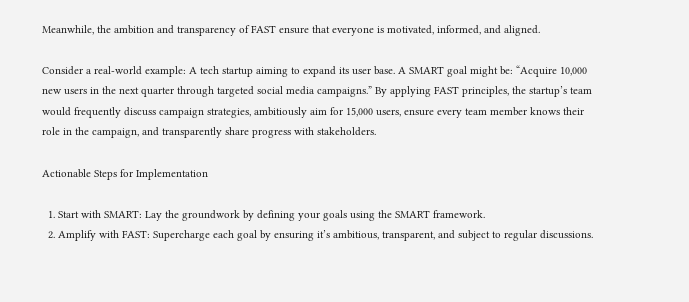Meanwhile, the ambition and transparency of FAST ensure that everyone is motivated, informed, and aligned.

Consider a real-world example: A tech startup aiming to expand its user base. A SMART goal might be: “Acquire 10,000 new users in the next quarter through targeted social media campaigns.” By applying FAST principles, the startup’s team would frequently discuss campaign strategies, ambitiously aim for 15,000 users, ensure every team member knows their role in the campaign, and transparently share progress with stakeholders.

Actionable Steps for Implementation

  1. Start with SMART: Lay the groundwork by defining your goals using the SMART framework.
  2. Amplify with FAST: Supercharge each goal by ensuring it’s ambitious, transparent, and subject to regular discussions.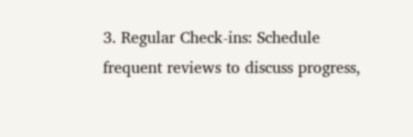3. Regular Check-ins: Schedule frequent reviews to discuss progress,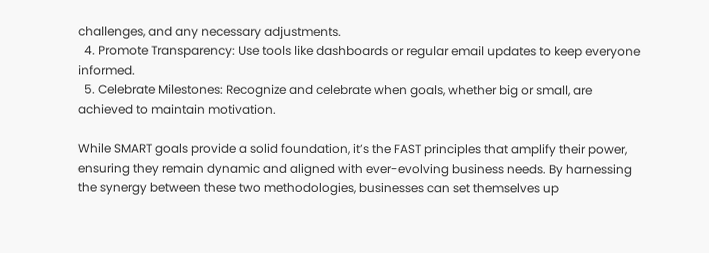challenges, and any necessary adjustments.
  4. Promote Transparency: Use tools like dashboards or regular email updates to keep everyone informed.
  5. Celebrate Milestones: Recognize and celebrate when goals, whether big or small, are achieved to maintain motivation.

While SMART goals provide a solid foundation, it’s the FAST principles that amplify their power, ensuring they remain dynamic and aligned with ever-evolving business needs. By harnessing the synergy between these two methodologies, businesses can set themselves up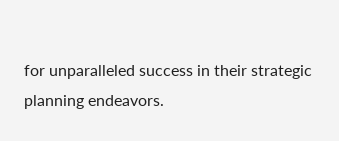for unparalleled success in their strategic planning endeavors.